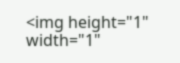<img height="1" width="1"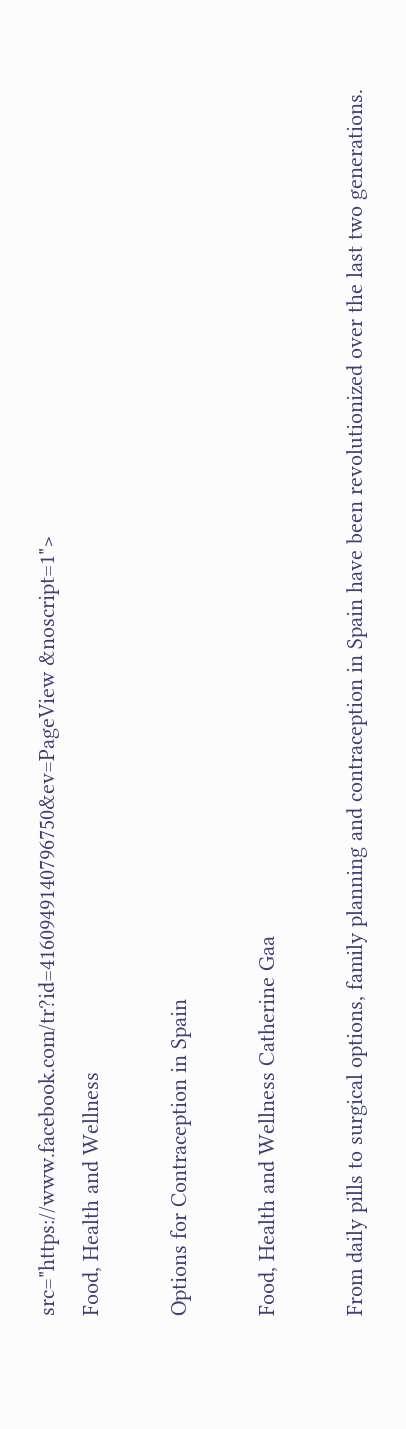src="https://www.facebook.com/tr?id=4160949140796750&ev=PageView &noscript=1">
Food, Health and Wellness

Options for Contraception in Spain

Food, Health and Wellness Catherine Gaa

From daily pills to surgical options, family planning and contraception in Spain have been revolutionized over the last two generations.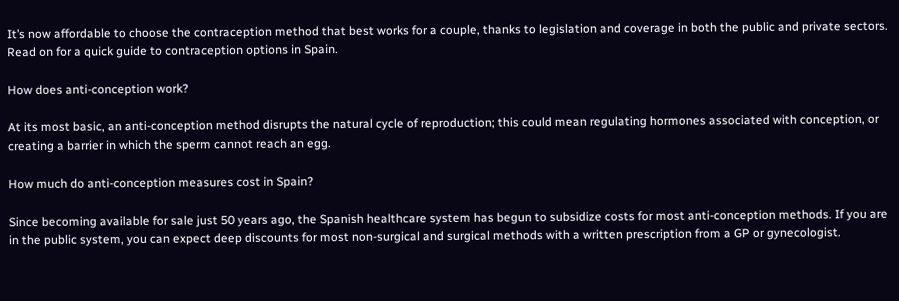It’s now affordable to choose the contraception method that best works for a couple, thanks to legislation and coverage in both the public and private sectors. Read on for a quick guide to contraception options in Spain.

How does anti-conception work?

At its most basic, an anti-conception method disrupts the natural cycle of reproduction; this could mean regulating hormones associated with conception, or creating a barrier in which the sperm cannot reach an egg.

How much do anti-conception measures cost in Spain?

Since becoming available for sale just 50 years ago, the Spanish healthcare system has begun to subsidize costs for most anti-conception methods. If you are in the public system, you can expect deep discounts for most non-surgical and surgical methods with a written prescription from a GP or gynecologist.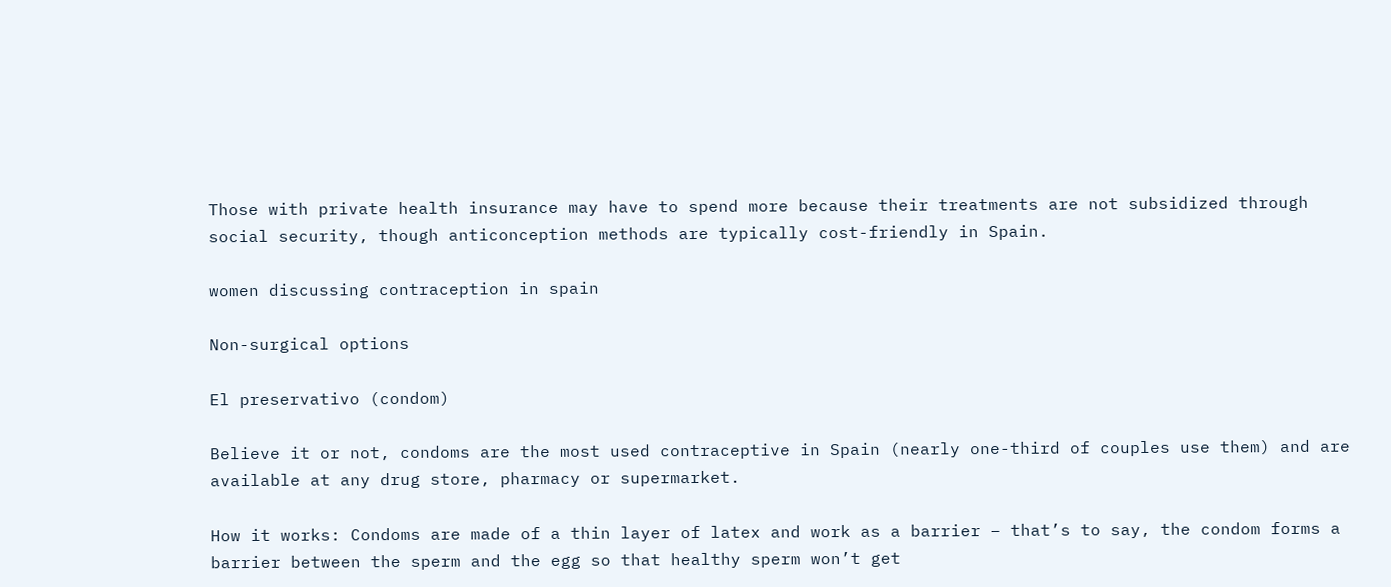Those with private health insurance may have to spend more because their treatments are not subsidized through social security, though anticonception methods are typically cost-friendly in Spain.

women discussing contraception in spain

Non-surgical options

El preservativo (condom)

Believe it or not, condoms are the most used contraceptive in Spain (nearly one-third of couples use them) and are available at any drug store, pharmacy or supermarket.

How it works: Condoms are made of a thin layer of latex and work as a barrier – that’s to say, the condom forms a barrier between the sperm and the egg so that healthy sperm won’t get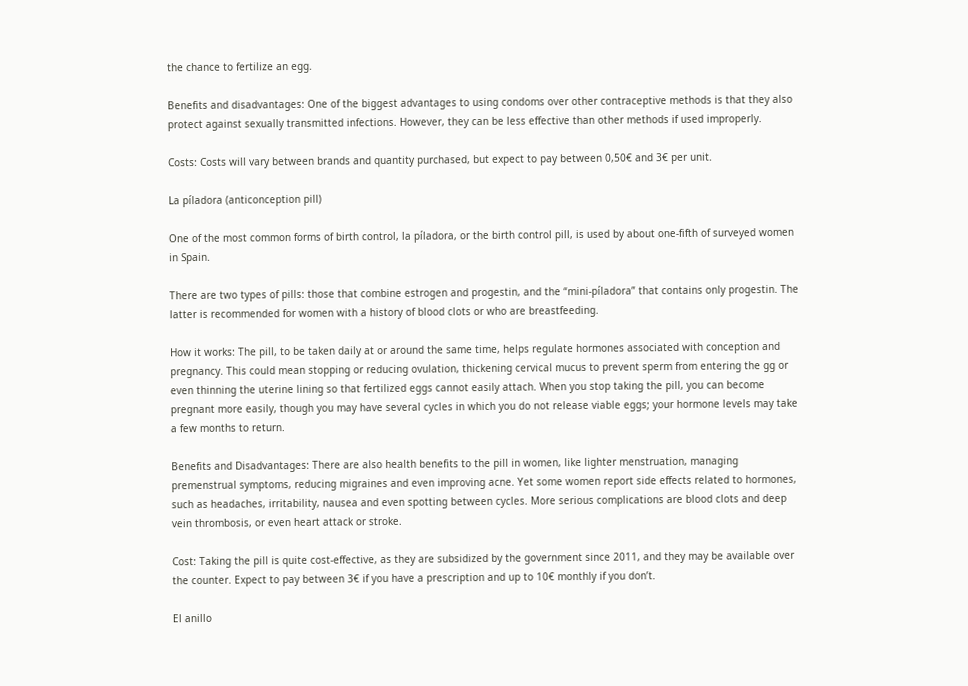the chance to fertilize an egg.

Benefits and disadvantages: One of the biggest advantages to using condoms over other contraceptive methods is that they also protect against sexually transmitted infections. However, they can be less effective than other methods if used improperly.

Costs: Costs will vary between brands and quantity purchased, but expect to pay between 0,50€ and 3€ per unit.

La píladora (anticonception pill)

One of the most common forms of birth control, la píladora, or the birth control pill, is used by about one-fifth of surveyed women in Spain.

There are two types of pills: those that combine estrogen and progestin, and the “mini-píladora” that contains only progestin. The latter is recommended for women with a history of blood clots or who are breastfeeding.

How it works: The pill, to be taken daily at or around the same time, helps regulate hormones associated with conception and pregnancy. This could mean stopping or reducing ovulation, thickening cervical mucus to prevent sperm from entering the gg or even thinning the uterine lining so that fertilized eggs cannot easily attach. When you stop taking the pill, you can become pregnant more easily, though you may have several cycles in which you do not release viable eggs; your hormone levels may take a few months to return.

Benefits and Disadvantages: There are also health benefits to the pill in women, like lighter menstruation, managing premenstrual symptoms, reducing migraines and even improving acne. Yet some women report side effects related to hormones, such as headaches, irritability, nausea and even spotting between cycles. More serious complications are blood clots and deep vein thrombosis, or even heart attack or stroke.

Cost: Taking the pill is quite cost-effective, as they are subsidized by the government since 2011, and they may be available over the counter. Expect to pay between 3€ if you have a prescription and up to 10€ monthly if you don’t.

El anillo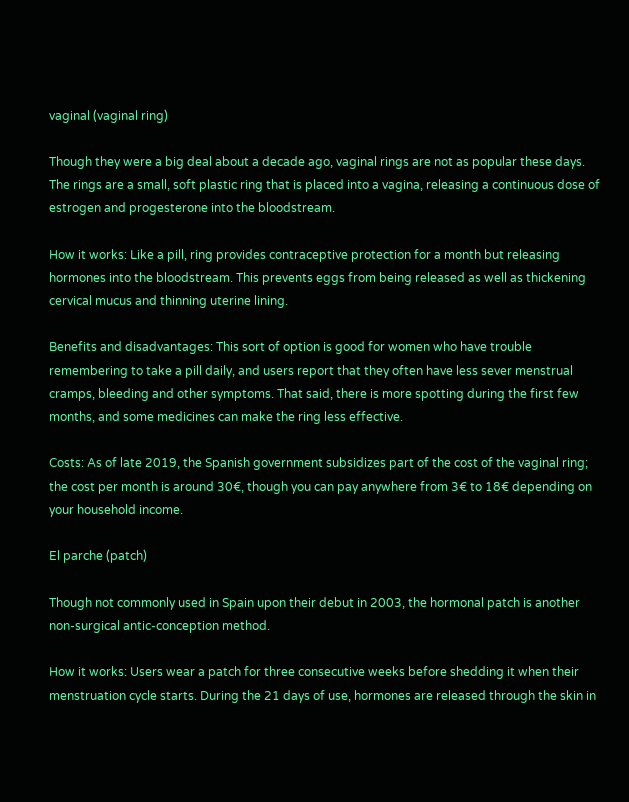vaginal (vaginal ring)

Though they were a big deal about a decade ago, vaginal rings are not as popular these days. The rings are a small, soft plastic ring that is placed into a vagina, releasing a continuous dose of estrogen and progesterone into the bloodstream.

How it works: Like a pill, ring provides contraceptive protection for a month but releasing hormones into the bloodstream. This prevents eggs from being released as well as thickening cervical mucus and thinning uterine lining.

Benefits and disadvantages: This sort of option is good for women who have trouble remembering to take a pill daily, and users report that they often have less sever menstrual cramps, bleeding and other symptoms. That said, there is more spotting during the first few months, and some medicines can make the ring less effective.

Costs: As of late 2019, the Spanish government subsidizes part of the cost of the vaginal ring; the cost per month is around 30€, though you can pay anywhere from 3€ to 18€ depending on your household income.

El parche (patch)

Though not commonly used in Spain upon their debut in 2003, the hormonal patch is another non-surgical antic-conception method.

How it works: Users wear a patch for three consecutive weeks before shedding it when their menstruation cycle starts. During the 21 days of use, hormones are released through the skin in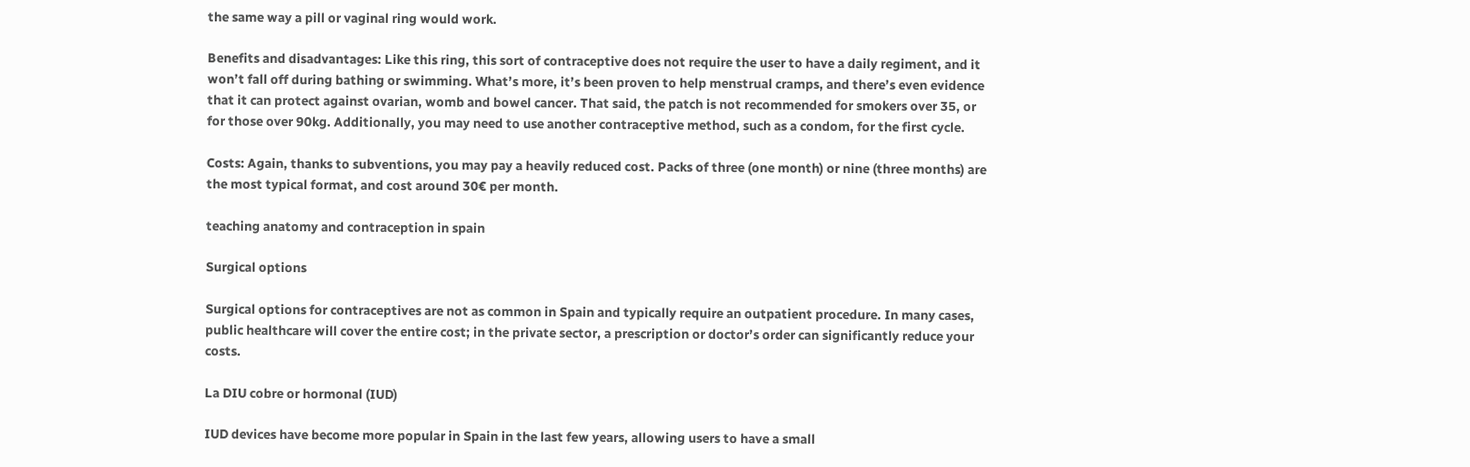the same way a pill or vaginal ring would work.

Benefits and disadvantages: Like this ring, this sort of contraceptive does not require the user to have a daily regiment, and it won’t fall off during bathing or swimming. What’s more, it’s been proven to help menstrual cramps, and there’s even evidence that it can protect against ovarian, womb and bowel cancer. That said, the patch is not recommended for smokers over 35, or for those over 90kg. Additionally, you may need to use another contraceptive method, such as a condom, for the first cycle.

Costs: Again, thanks to subventions, you may pay a heavily reduced cost. Packs of three (one month) or nine (three months) are the most typical format, and cost around 30€ per month.

teaching anatomy and contraception in spain

Surgical options

Surgical options for contraceptives are not as common in Spain and typically require an outpatient procedure. In many cases, public healthcare will cover the entire cost; in the private sector, a prescription or doctor’s order can significantly reduce your costs.

La DIU cobre or hormonal (IUD)

IUD devices have become more popular in Spain in the last few years, allowing users to have a small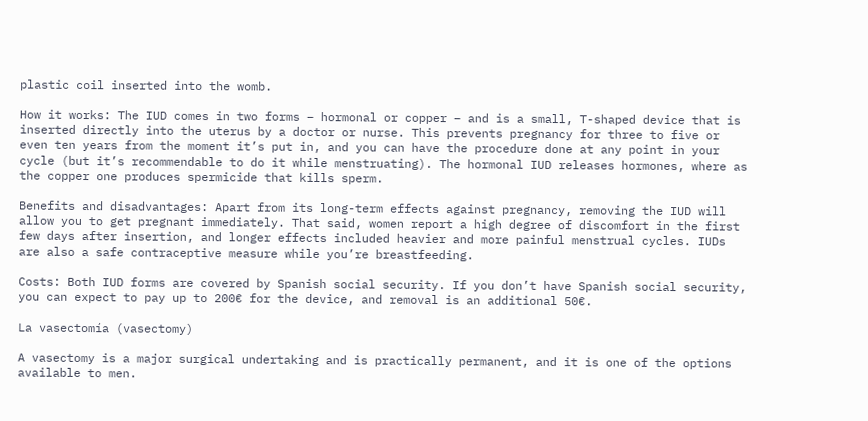plastic coil inserted into the womb.

How it works: The IUD comes in two forms – hormonal or copper – and is a small, T-shaped device that is inserted directly into the uterus by a doctor or nurse. This prevents pregnancy for three to five or even ten years from the moment it’s put in, and you can have the procedure done at any point in your cycle (but it’s recommendable to do it while menstruating). The hormonal IUD releases hormones, where as the copper one produces spermicide that kills sperm.

Benefits and disadvantages: Apart from its long-term effects against pregnancy, removing the IUD will allow you to get pregnant immediately. That said, women report a high degree of discomfort in the first few days after insertion, and longer effects included heavier and more painful menstrual cycles. IUDs are also a safe contraceptive measure while you’re breastfeeding.

Costs: Both IUD forms are covered by Spanish social security. If you don’t have Spanish social security, you can expect to pay up to 200€ for the device, and removal is an additional 50€.

La vasectomía (vasectomy)

A vasectomy is a major surgical undertaking and is practically permanent, and it is one of the options available to men.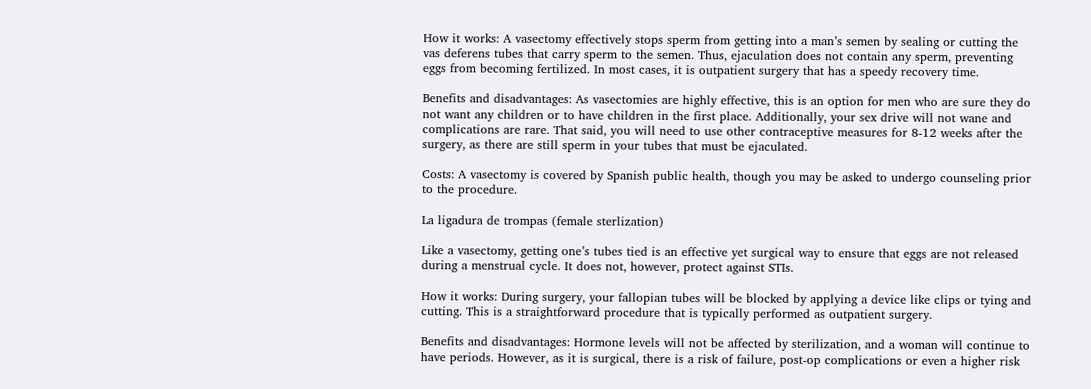How it works: A vasectomy effectively stops sperm from getting into a man’s semen by sealing or cutting the vas deferens tubes that carry sperm to the semen. Thus, ejaculation does not contain any sperm, preventing eggs from becoming fertilized. In most cases, it is outpatient surgery that has a speedy recovery time.

Benefits and disadvantages: As vasectomies are highly effective, this is an option for men who are sure they do not want any children or to have children in the first place. Additionally, your sex drive will not wane and complications are rare. That said, you will need to use other contraceptive measures for 8-12 weeks after the surgery, as there are still sperm in your tubes that must be ejaculated.

Costs: A vasectomy is covered by Spanish public health, though you may be asked to undergo counseling prior to the procedure.

La ligadura de trompas (female sterlization)

Like a vasectomy, getting one’s tubes tied is an effective yet surgical way to ensure that eggs are not released during a menstrual cycle. It does not, however, protect against STIs.

How it works: During surgery, your fallopian tubes will be blocked by applying a device like clips or tying and cutting. This is a straightforward procedure that is typically performed as outpatient surgery.

Benefits and disadvantages: Hormone levels will not be affected by sterilization, and a woman will continue to have periods. However, as it is surgical, there is a risk of failure, post-op complications or even a higher risk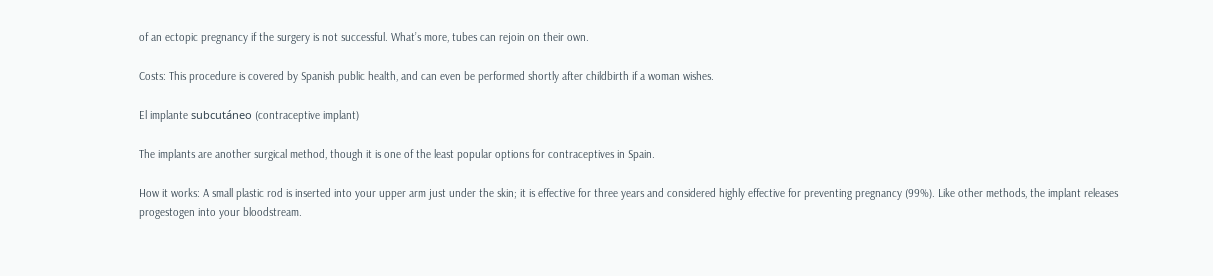of an ectopic pregnancy if the surgery is not successful. What’s more, tubes can rejoin on their own.

Costs: This procedure is covered by Spanish public health, and can even be performed shortly after childbirth if a woman wishes.

El implante subcutáneo (contraceptive implant)

The implants are another surgical method, though it is one of the least popular options for contraceptives in Spain.

How it works: A small plastic rod is inserted into your upper arm just under the skin; it is effective for three years and considered highly effective for preventing pregnancy (99%). Like other methods, the implant releases progestogen into your bloodstream.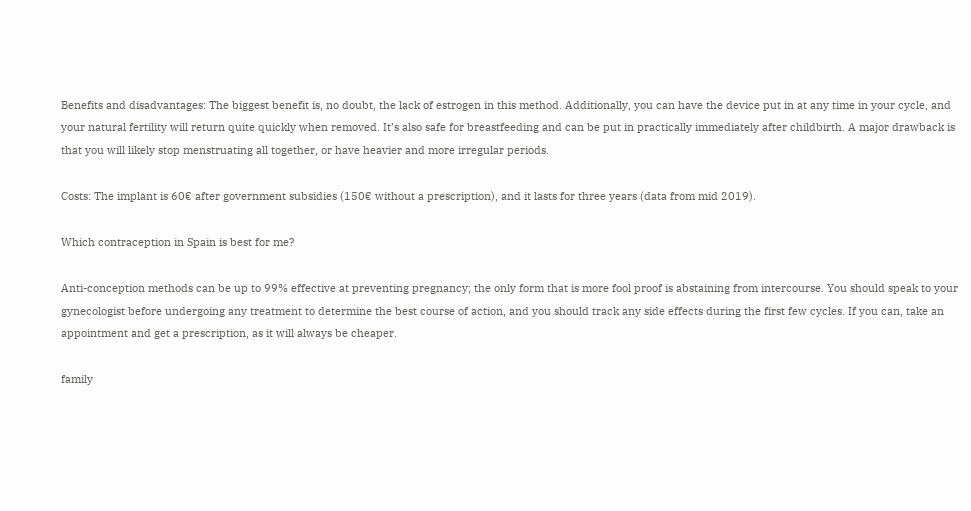Benefits and disadvantages: The biggest benefit is, no doubt, the lack of estrogen in this method. Additionally, you can have the device put in at any time in your cycle, and your natural fertility will return quite quickly when removed. It’s also safe for breastfeeding and can be put in practically immediately after childbirth. A major drawback is that you will likely stop menstruating all together, or have heavier and more irregular periods.

Costs: The implant is 60€ after government subsidies (150€ without a prescription), and it lasts for three years (data from mid 2019).

Which contraception in Spain is best for me?

Anti-conception methods can be up to 99% effective at preventing pregnancy; the only form that is more fool proof is abstaining from intercourse. You should speak to your gynecologist before undergoing any treatment to determine the best course of action, and you should track any side effects during the first few cycles. If you can, take an appointment and get a prescription, as it will always be cheaper.

family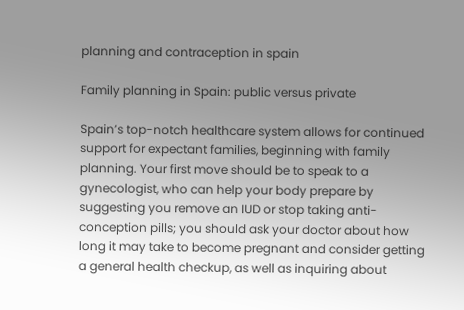planning and contraception in spain

Family planning in Spain: public versus private

Spain’s top-notch healthcare system allows for continued support for expectant families, beginning with family planning. Your first move should be to speak to a gynecologist, who can help your body prepare by suggesting you remove an IUD or stop taking anti-conception pills; you should ask your doctor about how long it may take to become pregnant and consider getting a general health checkup, as well as inquiring about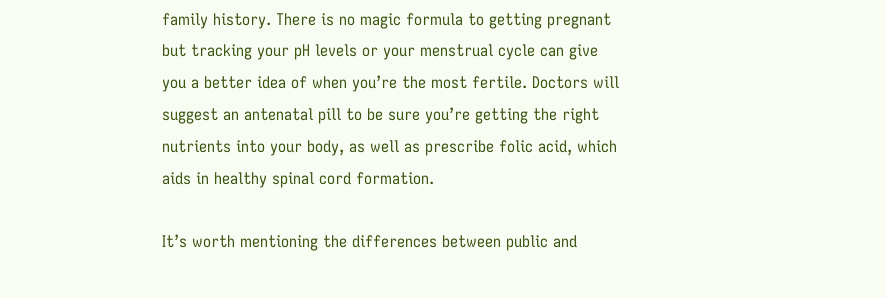family history. There is no magic formula to getting pregnant but tracking your pH levels or your menstrual cycle can give you a better idea of when you’re the most fertile. Doctors will suggest an antenatal pill to be sure you’re getting the right nutrients into your body, as well as prescribe folic acid, which aids in healthy spinal cord formation.

It’s worth mentioning the differences between public and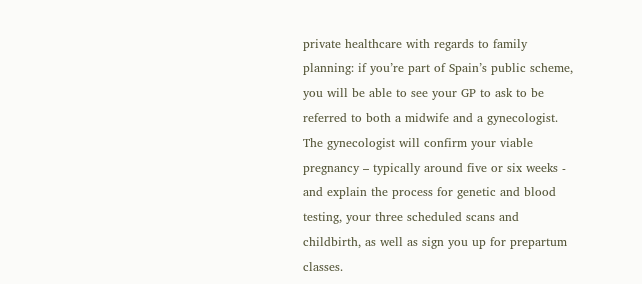private healthcare with regards to family planning: if you’re part of Spain’s public scheme, you will be able to see your GP to ask to be referred to both a midwife and a gynecologist. The gynecologist will confirm your viable pregnancy – typically around five or six weeks - and explain the process for genetic and blood testing, your three scheduled scans and childbirth, as well as sign you up for prepartum classes.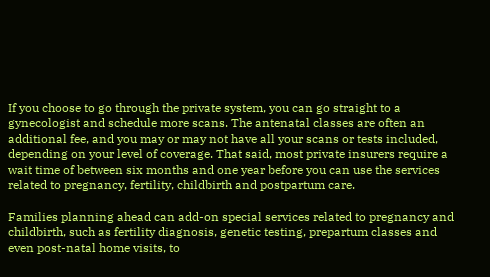If you choose to go through the private system, you can go straight to a gynecologist and schedule more scans. The antenatal classes are often an additional fee, and you may or may not have all your scans or tests included, depending on your level of coverage. That said, most private insurers require a wait time of between six months and one year before you can use the services related to pregnancy, fertility, childbirth and postpartum care.

Families planning ahead can add-on special services related to pregnancy and childbirth, such as fertility diagnosis, genetic testing, prepartum classes and even post-natal home visits, to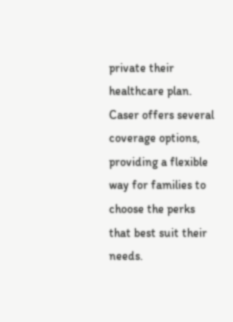private their healthcare plan. Caser offers several coverage options, providing a flexible way for families to choose the perks that best suit their needs.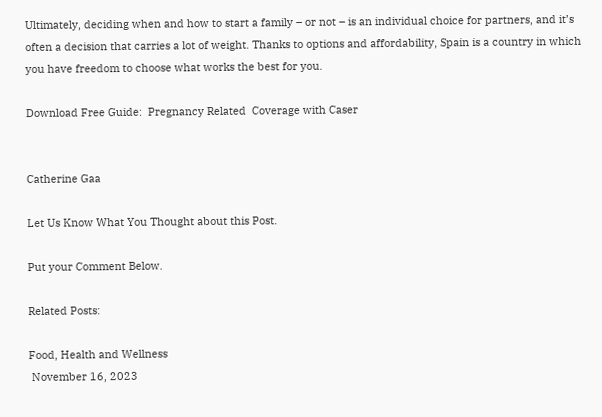Ultimately, deciding when and how to start a family – or not – is an individual choice for partners, and it’s often a decision that carries a lot of weight. Thanks to options and affordability, Spain is a country in which you have freedom to choose what works the best for you.

Download Free Guide:  Pregnancy Related  Coverage with Caser


Catherine Gaa

Let Us Know What You Thought about this Post.

Put your Comment Below.

Related Posts:

Food, Health and Wellness
 November 16, 2023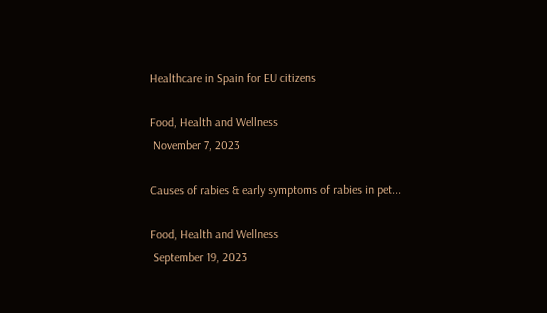Healthcare in Spain for EU citizens

Food, Health and Wellness
 November 7, 2023

Causes of rabies & early symptoms of rabies in pet...

Food, Health and Wellness
 September 19, 2023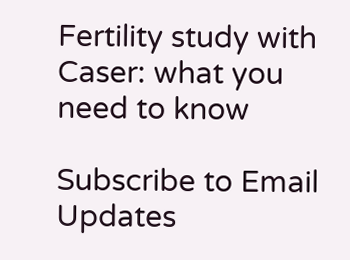Fertility study with Caser: what you need to know

Subscribe to Email Updates